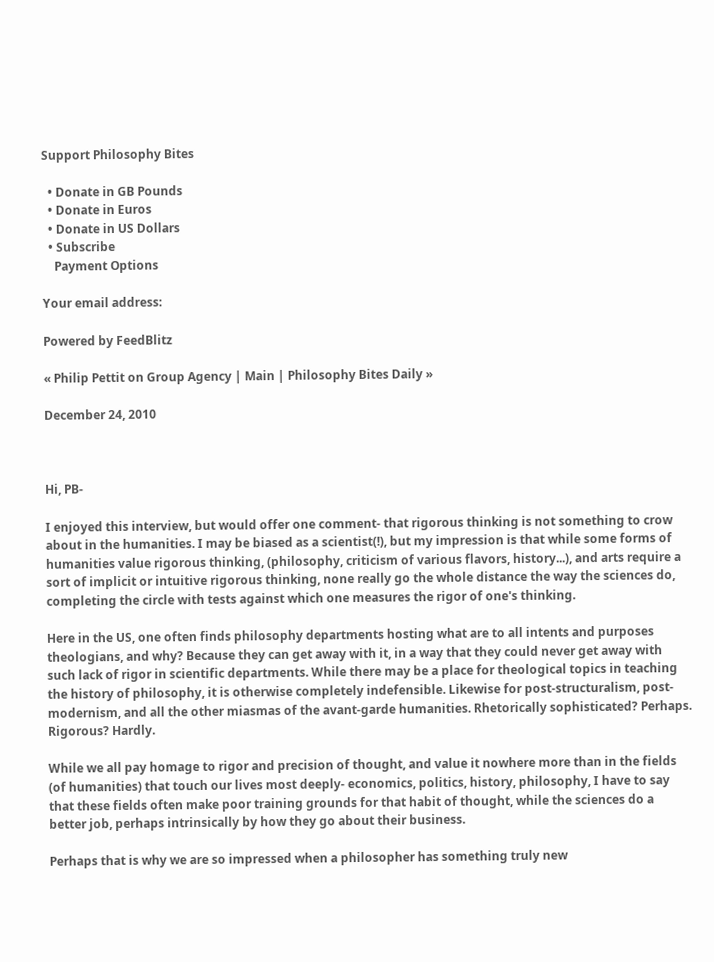Support Philosophy Bites

  • Donate in GB Pounds
  • Donate in Euros
  • Donate in US Dollars
  • Subscribe
    Payment Options

Your email address:

Powered by FeedBlitz

« Philip Pettit on Group Agency | Main | Philosophy Bites Daily »

December 24, 2010



Hi, PB-

I enjoyed this interview, but would offer one comment- that rigorous thinking is not something to crow about in the humanities. I may be biased as a scientist(!), but my impression is that while some forms of humanities value rigorous thinking, (philosophy, criticism of various flavors, history...), and arts require a sort of implicit or intuitive rigorous thinking, none really go the whole distance the way the sciences do, completing the circle with tests against which one measures the rigor of one's thinking.

Here in the US, one often finds philosophy departments hosting what are to all intents and purposes theologians, and why? Because they can get away with it, in a way that they could never get away with such lack of rigor in scientific departments. While there may be a place for theological topics in teaching the history of philosophy, it is otherwise completely indefensible. Likewise for post-structuralism, post-modernism, and all the other miasmas of the avant-garde humanities. Rhetorically sophisticated? Perhaps. Rigorous? Hardly.

While we all pay homage to rigor and precision of thought, and value it nowhere more than in the fields (of humanities) that touch our lives most deeply- economics, politics, history, philosophy, I have to say that these fields often make poor training grounds for that habit of thought, while the sciences do a better job, perhaps intrinsically by how they go about their business.

Perhaps that is why we are so impressed when a philosopher has something truly new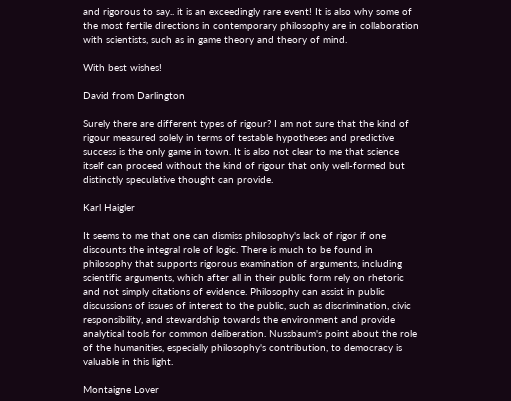and rigorous to say.. it is an exceedingly rare event! It is also why some of the most fertile directions in contemporary philosophy are in collaboration with scientists, such as in game theory and theory of mind.

With best wishes!

David from Darlington

Surely there are different types of rigour? I am not sure that the kind of rigour measured solely in terms of testable hypotheses and predictive success is the only game in town. It is also not clear to me that science itself can proceed without the kind of rigour that only well-formed but distinctly speculative thought can provide.

Karl Haigler

It seems to me that one can dismiss philosophy's lack of rigor if one discounts the integral role of logic. There is much to be found in philosophy that supports rigorous examination of arguments, including scientific arguments, which after all in their public form rely on rhetoric and not simply citations of evidence. Philosophy can assist in public discussions of issues of interest to the public, such as discrimination, civic responsibility, and stewardship towards the environment and provide analytical tools for common deliberation. Nussbaum's point about the role of the humanities, especially philosophy's contribution, to democracy is valuable in this light.

Montaigne Lover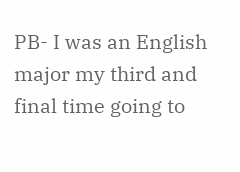PB- I was an English major my third and final time going to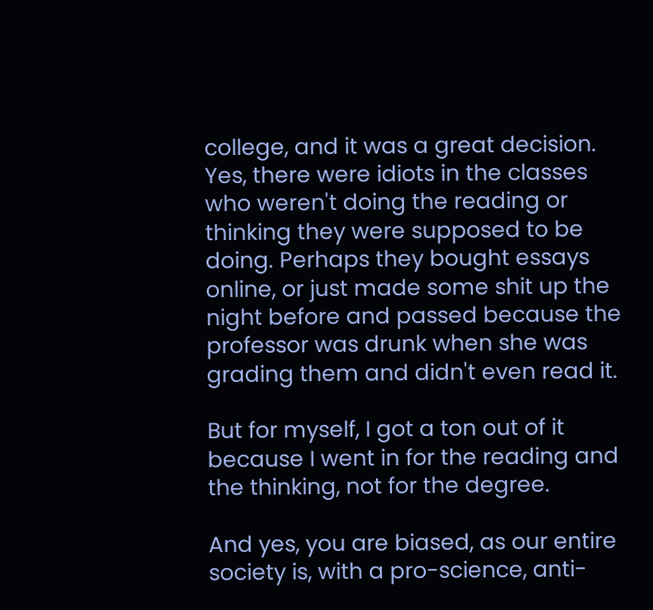college, and it was a great decision. Yes, there were idiots in the classes who weren't doing the reading or thinking they were supposed to be doing. Perhaps they bought essays online, or just made some shit up the night before and passed because the professor was drunk when she was grading them and didn't even read it.

But for myself, I got a ton out of it because I went in for the reading and the thinking, not for the degree.

And yes, you are biased, as our entire society is, with a pro-science, anti-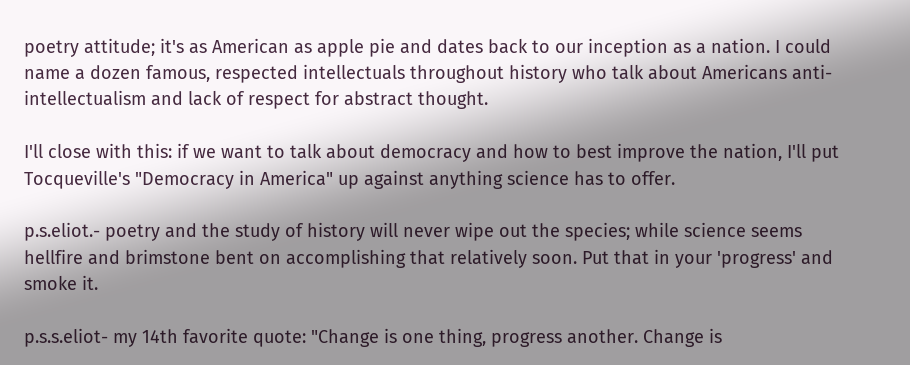poetry attitude; it's as American as apple pie and dates back to our inception as a nation. I could name a dozen famous, respected intellectuals throughout history who talk about Americans anti-intellectualism and lack of respect for abstract thought.

I'll close with this: if we want to talk about democracy and how to best improve the nation, I'll put Tocqueville's "Democracy in America" up against anything science has to offer.

p.s.eliot.- poetry and the study of history will never wipe out the species; while science seems hellfire and brimstone bent on accomplishing that relatively soon. Put that in your 'progress' and smoke it.

p.s.s.eliot- my 14th favorite quote: "Change is one thing, progress another. Change is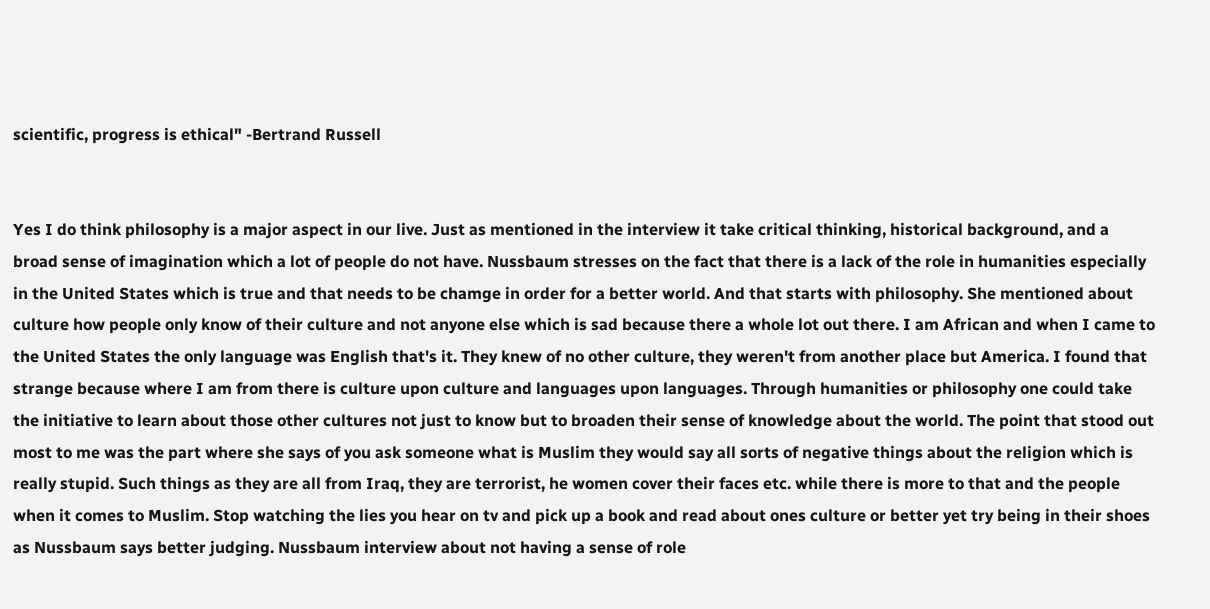scientific, progress is ethical" -Bertrand Russell


Yes I do think philosophy is a major aspect in our live. Just as mentioned in the interview it take critical thinking, historical background, and a broad sense of imagination which a lot of people do not have. Nussbaum stresses on the fact that there is a lack of the role in humanities especially in the United States which is true and that needs to be chamge in order for a better world. And that starts with philosophy. She mentioned about culture how people only know of their culture and not anyone else which is sad because there a whole lot out there. I am African and when I came to the United States the only language was English that's it. They knew of no other culture, they weren't from another place but America. I found that strange because where I am from there is culture upon culture and languages upon languages. Through humanities or philosophy one could take the initiative to learn about those other cultures not just to know but to broaden their sense of knowledge about the world. The point that stood out most to me was the part where she says of you ask someone what is Muslim they would say all sorts of negative things about the religion which is really stupid. Such things as they are all from Iraq, they are terrorist, he women cover their faces etc. while there is more to that and the people when it comes to Muslim. Stop watching the lies you hear on tv and pick up a book and read about ones culture or better yet try being in their shoes as Nussbaum says better judging. Nussbaum interview about not having a sense of role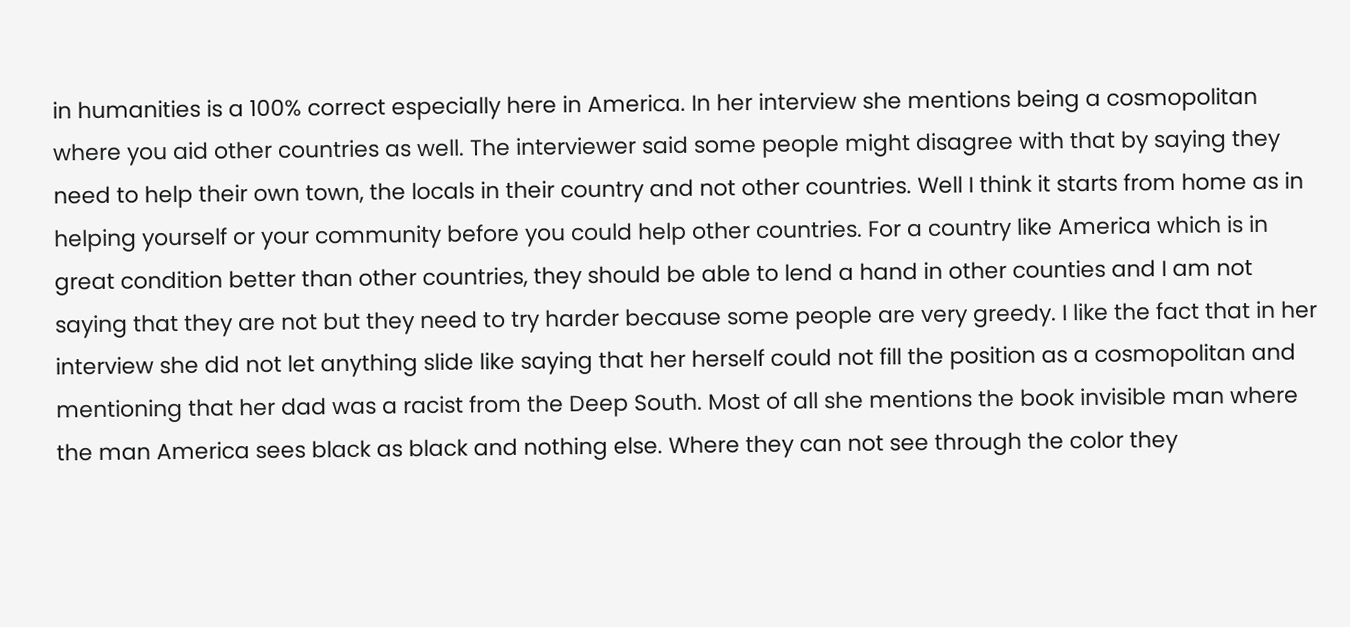in humanities is a 100% correct especially here in America. In her interview she mentions being a cosmopolitan where you aid other countries as well. The interviewer said some people might disagree with that by saying they need to help their own town, the locals in their country and not other countries. Well I think it starts from home as in helping yourself or your community before you could help other countries. For a country like America which is in great condition better than other countries, they should be able to lend a hand in other counties and I am not saying that they are not but they need to try harder because some people are very greedy. I like the fact that in her interview she did not let anything slide like saying that her herself could not fill the position as a cosmopolitan and mentioning that her dad was a racist from the Deep South. Most of all she mentions the book invisible man where the man America sees black as black and nothing else. Where they can not see through the color they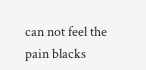can not feel the pain blacks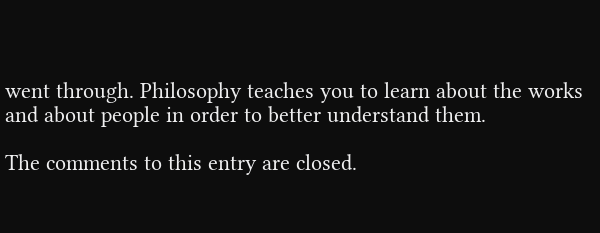went through. Philosophy teaches you to learn about the works and about people in order to better understand them.

The comments to this entry are closed.